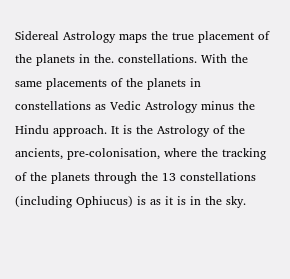Sidereal Astrology maps the true placement of the planets in the. constellations. With the same placements of the planets in constellations as Vedic Astrology minus the Hindu approach. It is the Astrology of the ancients, pre-colonisation, where the tracking of the planets through the 13 constellations (including Ophiucus) is as it is in the sky.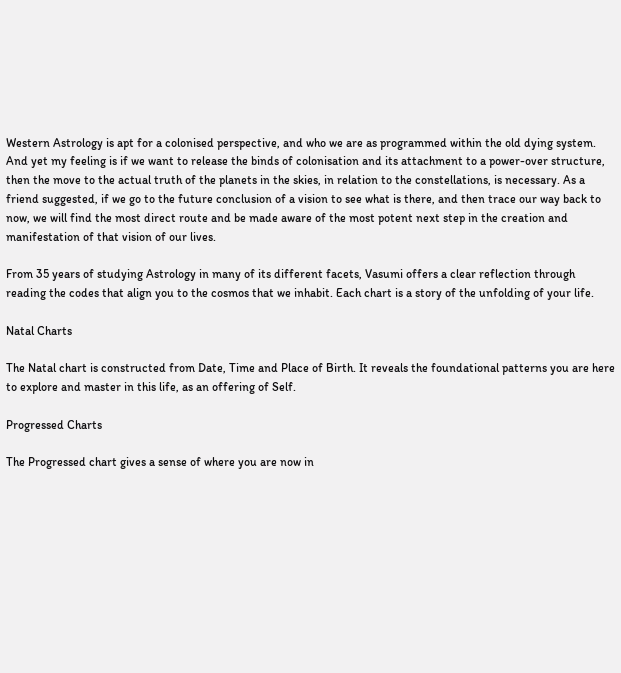Western Astrology is apt for a colonised perspective, and who we are as programmed within the old dying system. And yet my feeling is if we want to release the binds of colonisation and its attachment to a power-over structure, then the move to the actual truth of the planets in the skies, in relation to the constellations, is necessary. As a friend suggested, if we go to the future conclusion of a vision to see what is there, and then trace our way back to now, we will find the most direct route and be made aware of the most potent next step in the creation and manifestation of that vision of our lives.

From 35 years of studying Astrology in many of its different facets, Vasumi offers a clear reflection through reading the codes that align you to the cosmos that we inhabit. Each chart is a story of the unfolding of your life.

Natal Charts

The Natal chart is constructed from Date, Time and Place of Birth. It reveals the foundational patterns you are here to explore and master in this life, as an offering of Self.

Progressed Charts

The Progressed chart gives a sense of where you are now in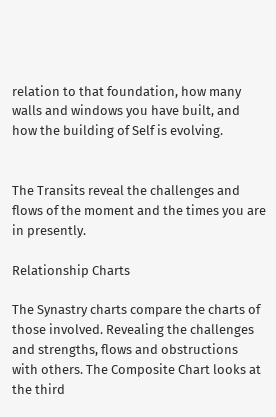relation to that foundation, how many walls and windows you have built, and how the building of Self is evolving.


The Transits reveal the challenges and flows of the moment and the times you are in presently.

Relationship Charts

The Synastry charts compare the charts of those involved. Revealing the challenges and strengths, flows and obstructions with others. The Composite Chart looks at the third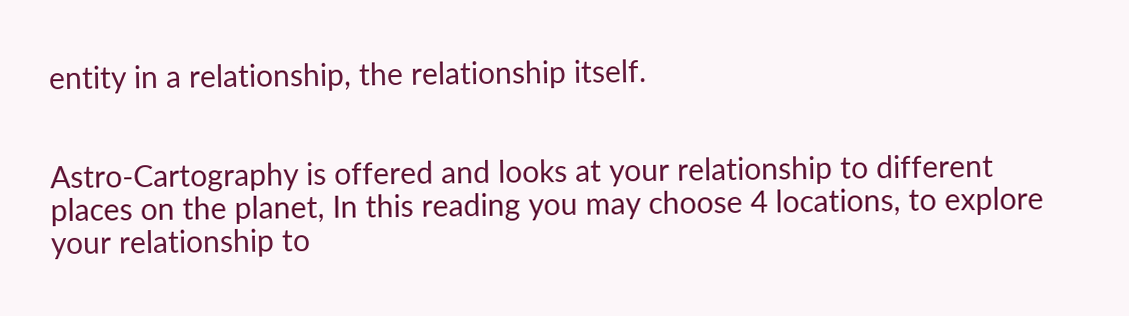entity in a relationship, the relationship itself.


Astro-Cartography is offered and looks at your relationship to different places on the planet, In this reading you may choose 4 locations, to explore your relationship to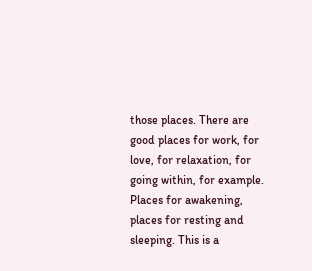those places. There are good places for work, for love, for relaxation, for going within, for example. Places for awakening, places for resting and sleeping. This is a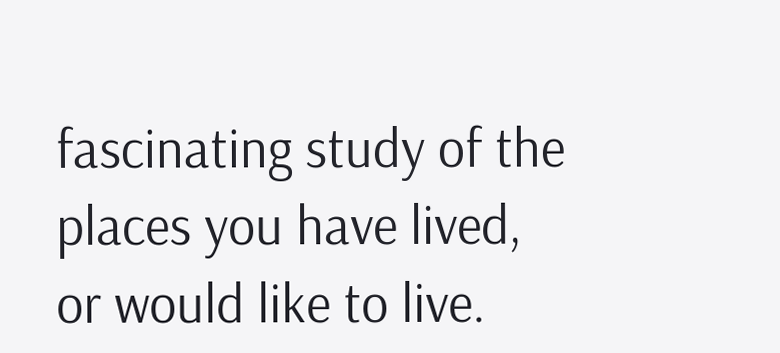fascinating study of the places you have lived, or would like to live.